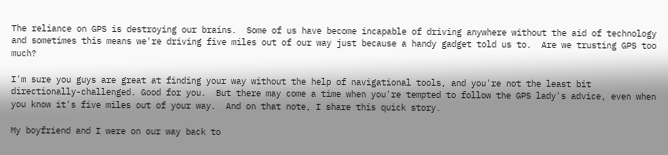The reliance on GPS is destroying our brains.  Some of us have become incapable of driving anywhere without the aid of technology and sometimes this means we're driving five miles out of our way just because a handy gadget told us to.  Are we trusting GPS too much?

I'm sure you guys are great at finding your way without the help of navigational tools, and you're not the least bit directionally-challenged. Good for you.  But there may come a time when you're tempted to follow the GPS lady's advice, even when you know it's five miles out of your way.  And on that note, I share this quick story.

My boyfriend and I were on our way back to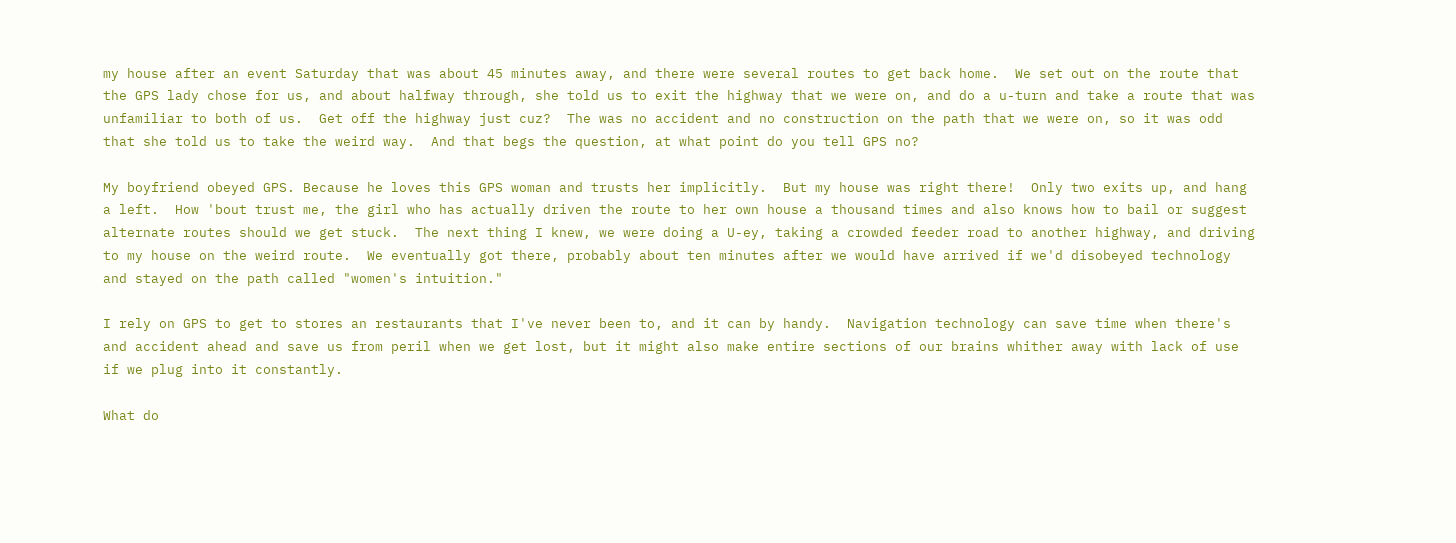my house after an event Saturday that was about 45 minutes away, and there were several routes to get back home.  We set out on the route that the GPS lady chose for us, and about halfway through, she told us to exit the highway that we were on, and do a u-turn and take a route that was unfamiliar to both of us.  Get off the highway just cuz?  The was no accident and no construction on the path that we were on, so it was odd that she told us to take the weird way.  And that begs the question, at what point do you tell GPS no?

My boyfriend obeyed GPS. Because he loves this GPS woman and trusts her implicitly.  But my house was right there!  Only two exits up, and hang a left.  How 'bout trust me, the girl who has actually driven the route to her own house a thousand times and also knows how to bail or suggest alternate routes should we get stuck.  The next thing I knew, we were doing a U-ey, taking a crowded feeder road to another highway, and driving to my house on the weird route.  We eventually got there, probably about ten minutes after we would have arrived if we'd disobeyed technology and stayed on the path called "women's intuition."

I rely on GPS to get to stores an restaurants that I've never been to, and it can by handy.  Navigation technology can save time when there's and accident ahead and save us from peril when we get lost, but it might also make entire sections of our brains whither away with lack of use if we plug into it constantly.

What do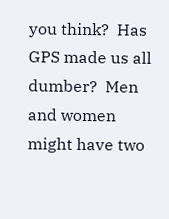you think?  Has GPS made us all dumber?  Men and women might have two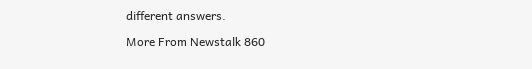different answers.

More From Newstalk 860